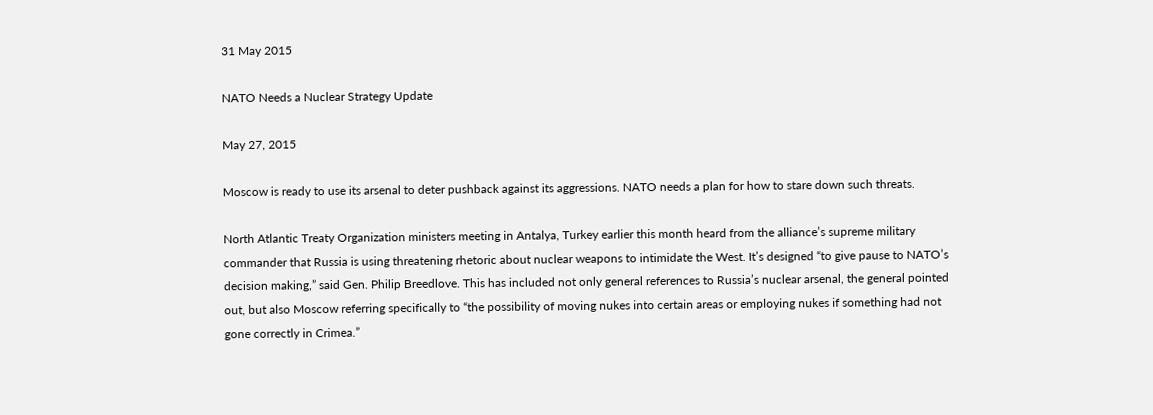31 May 2015

NATO Needs a Nuclear Strategy Update

May 27, 2015

Moscow is ready to use its arsenal to deter pushback against its aggressions. NATO needs a plan for how to stare down such threats.

North Atlantic Treaty Organization ministers meeting in Antalya, Turkey earlier this month heard from the alliance’s supreme military commander that Russia is using threatening rhetoric about nuclear weapons to intimidate the West. It’s designed “to give pause to NATO’s decision making,” said Gen. Philip Breedlove. This has included not only general references to Russia’s nuclear arsenal, the general pointed out, but also Moscow referring specifically to “the possibility of moving nukes into certain areas or employing nukes if something had not gone correctly in Crimea.”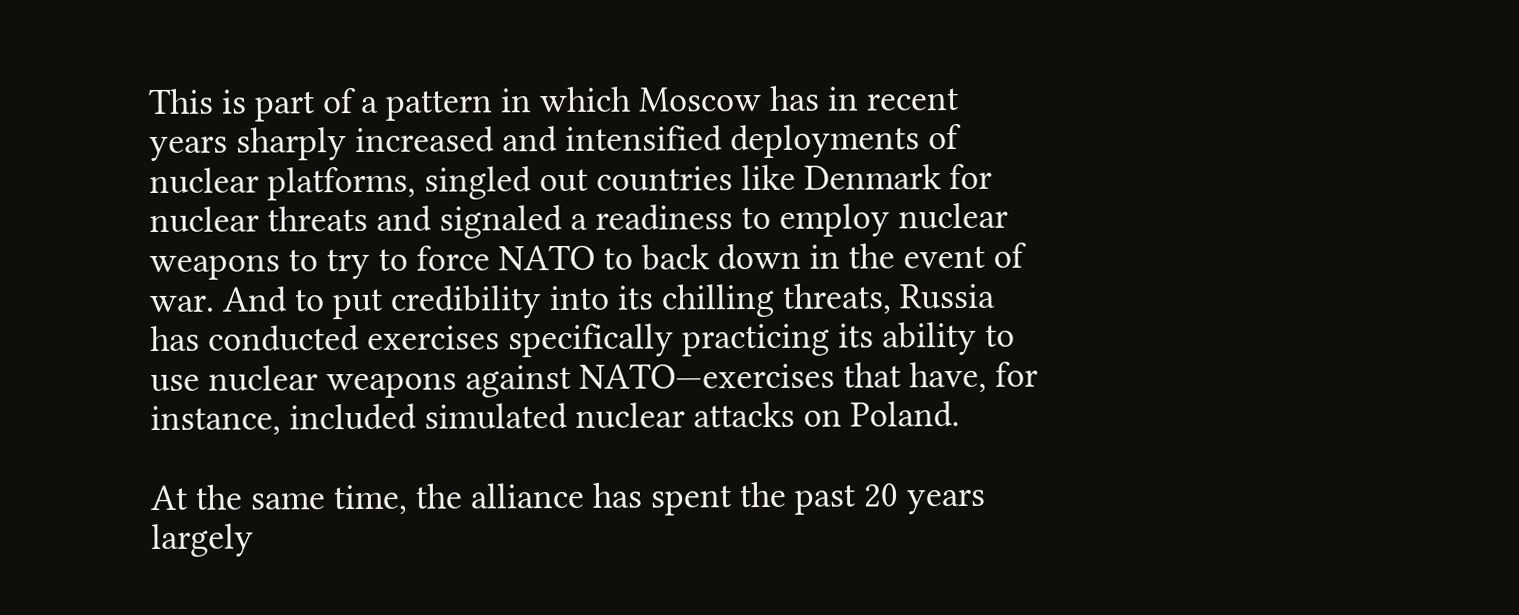This is part of a pattern in which Moscow has in recent years sharply increased and intensified deployments of nuclear platforms, singled out countries like Denmark for nuclear threats and signaled a readiness to employ nuclear weapons to try to force NATO to back down in the event of war. And to put credibility into its chilling threats, Russia has conducted exercises specifically practicing its ability to use nuclear weapons against NATO—exercises that have, for instance, included simulated nuclear attacks on Poland.

At the same time, the alliance has spent the past 20 years largely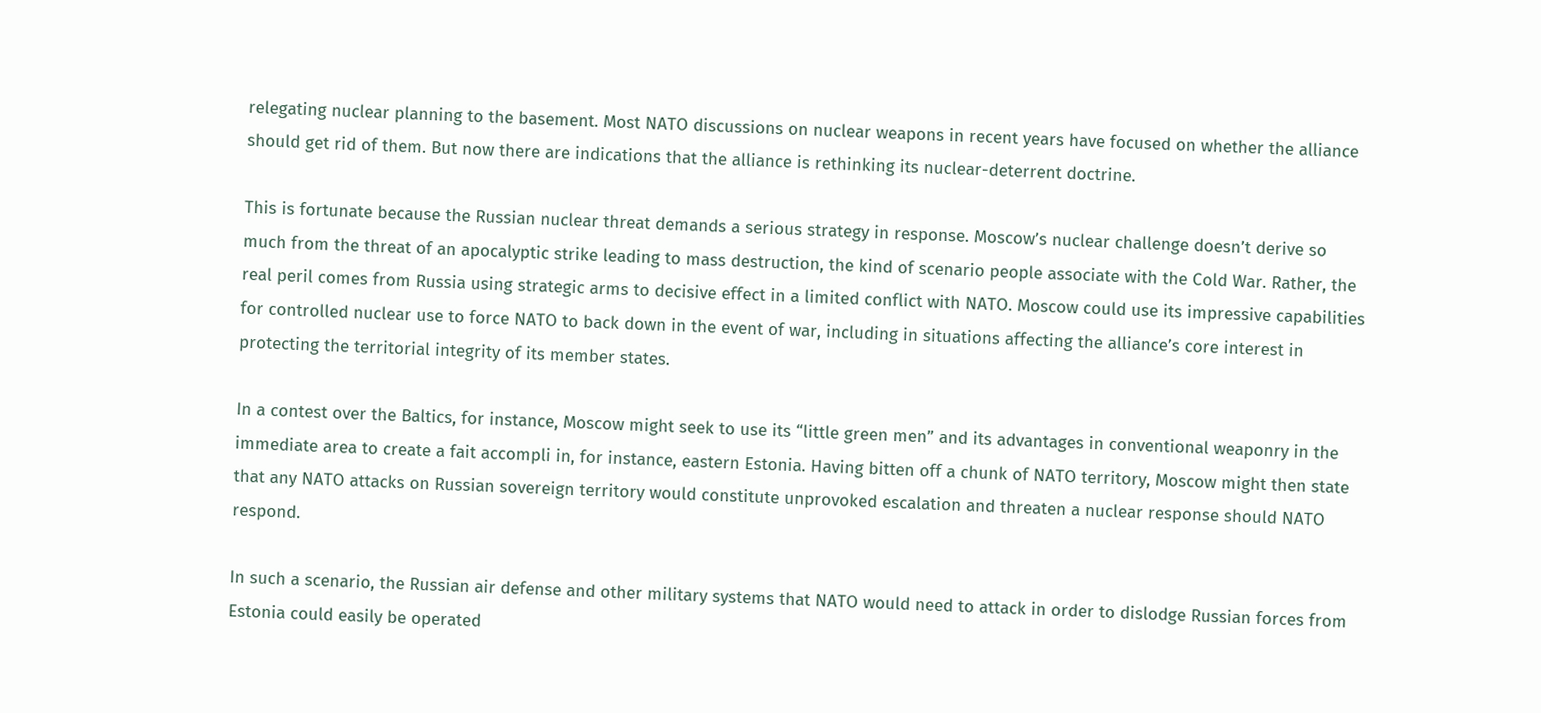relegating nuclear planning to the basement. Most NATO discussions on nuclear weapons in recent years have focused on whether the alliance should get rid of them. But now there are indications that the alliance is rethinking its nuclear-deterrent doctrine.

This is fortunate because the Russian nuclear threat demands a serious strategy in response. Moscow’s nuclear challenge doesn’t derive so much from the threat of an apocalyptic strike leading to mass destruction, the kind of scenario people associate with the Cold War. Rather, the real peril comes from Russia using strategic arms to decisive effect in a limited conflict with NATO. Moscow could use its impressive capabilities for controlled nuclear use to force NATO to back down in the event of war, including in situations affecting the alliance’s core interest in protecting the territorial integrity of its member states.

In a contest over the Baltics, for instance, Moscow might seek to use its “little green men” and its advantages in conventional weaponry in the immediate area to create a fait accompli in, for instance, eastern Estonia. Having bitten off a chunk of NATO territory, Moscow might then state that any NATO attacks on Russian sovereign territory would constitute unprovoked escalation and threaten a nuclear response should NATO respond.

In such a scenario, the Russian air defense and other military systems that NATO would need to attack in order to dislodge Russian forces from Estonia could easily be operated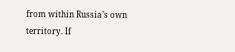from within Russia’s own territory. If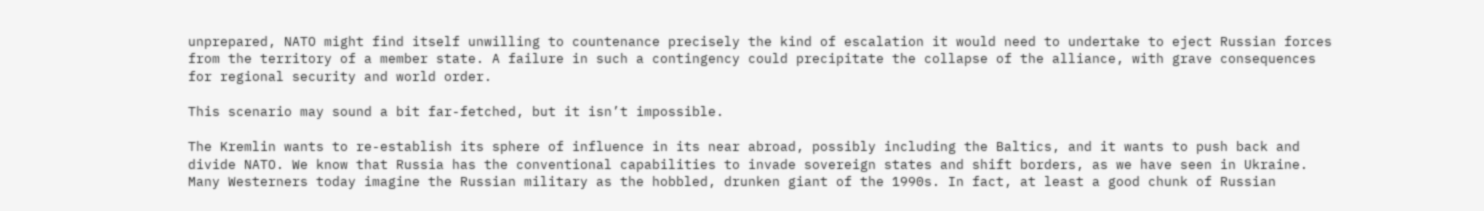unprepared, NATO might find itself unwilling to countenance precisely the kind of escalation it would need to undertake to eject Russian forces from the territory of a member state. A failure in such a contingency could precipitate the collapse of the alliance, with grave consequences for regional security and world order.

This scenario may sound a bit far-fetched, but it isn’t impossible.

The Kremlin wants to re-establish its sphere of influence in its near abroad, possibly including the Baltics, and it wants to push back and divide NATO. We know that Russia has the conventional capabilities to invade sovereign states and shift borders, as we have seen in Ukraine. Many Westerners today imagine the Russian military as the hobbled, drunken giant of the 1990s. In fact, at least a good chunk of Russian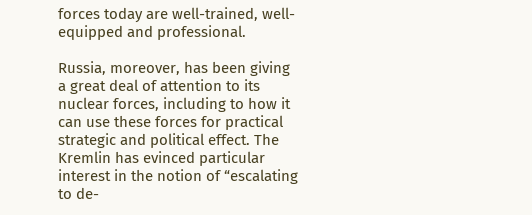forces today are well-trained, well-equipped and professional.

Russia, moreover, has been giving a great deal of attention to its nuclear forces, including to how it can use these forces for practical strategic and political effect. The Kremlin has evinced particular interest in the notion of “escalating to de-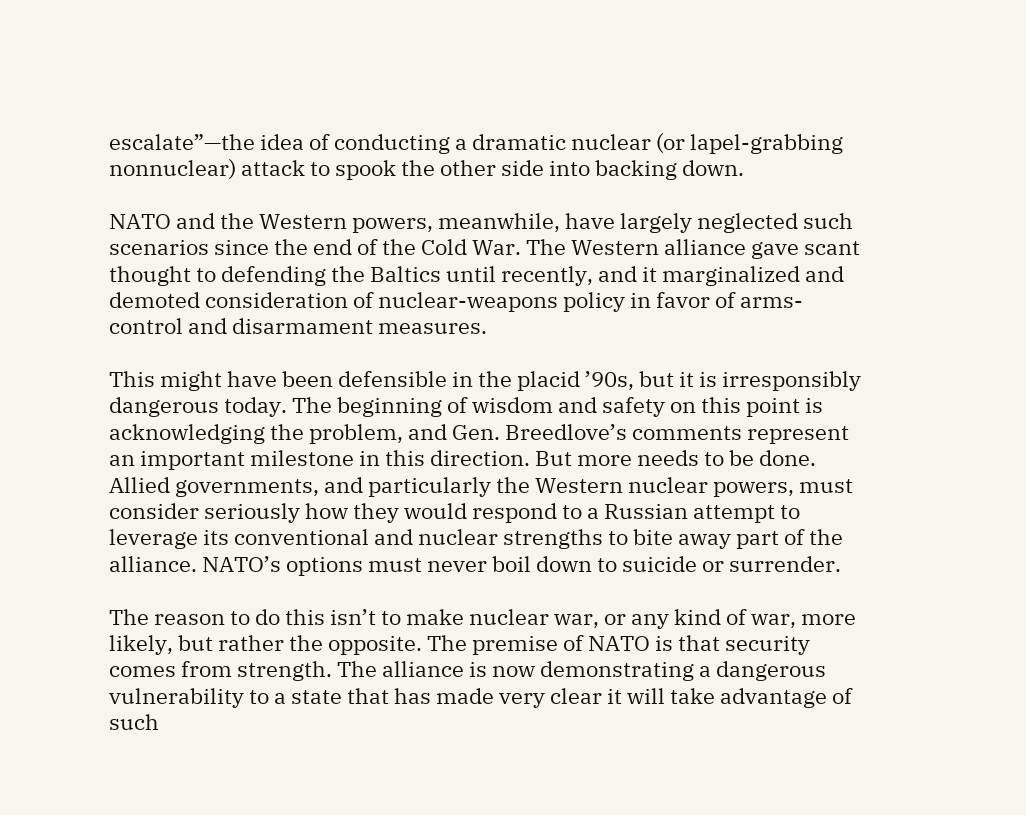escalate”—the idea of conducting a dramatic nuclear (or lapel-grabbing nonnuclear) attack to spook the other side into backing down.

NATO and the Western powers, meanwhile, have largely neglected such scenarios since the end of the Cold War. The Western alliance gave scant thought to defending the Baltics until recently, and it marginalized and demoted consideration of nuclear-weapons policy in favor of arms-control and disarmament measures.

This might have been defensible in the placid ’90s, but it is irresponsibly dangerous today. The beginning of wisdom and safety on this point is acknowledging the problem, and Gen. Breedlove’s comments represent an important milestone in this direction. But more needs to be done. Allied governments, and particularly the Western nuclear powers, must consider seriously how they would respond to a Russian attempt to leverage its conventional and nuclear strengths to bite away part of the alliance. NATO’s options must never boil down to suicide or surrender.

The reason to do this isn’t to make nuclear war, or any kind of war, more likely, but rather the opposite. The premise of NATO is that security comes from strength. The alliance is now demonstrating a dangerous vulnerability to a state that has made very clear it will take advantage of such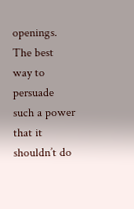openings. The best way to persuade such a power that it shouldn’t do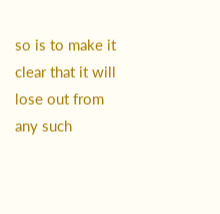so is to make it clear that it will lose out from any such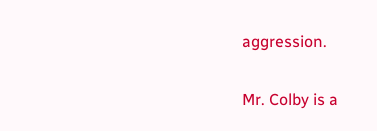aggression.

Mr. Colby is a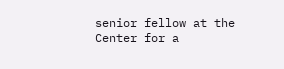senior fellow at the Center for a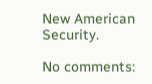New American Security.

No comments: